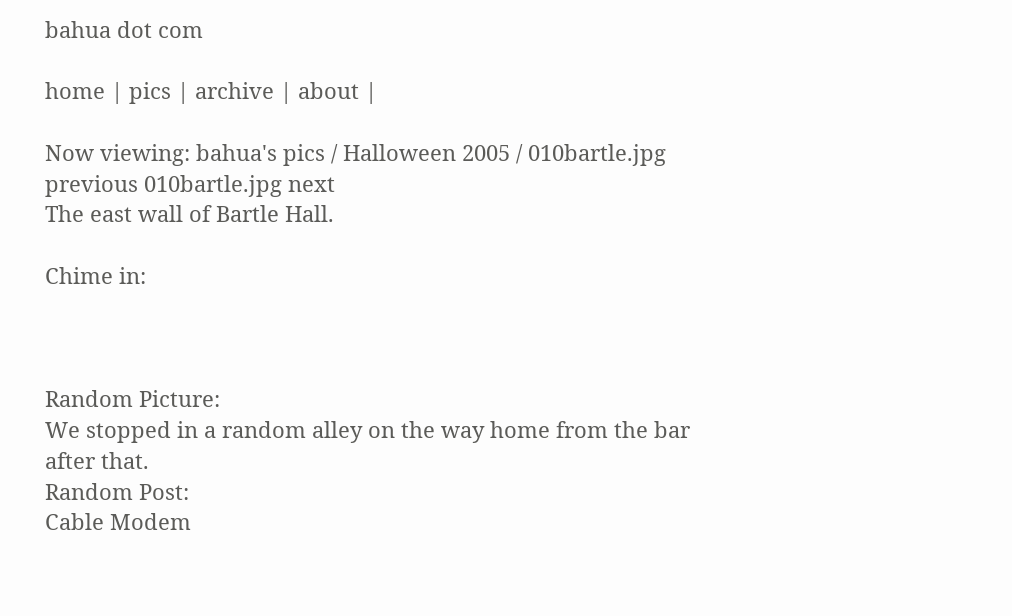bahua dot com

home | pics | archive | about |

Now viewing: bahua's pics / Halloween 2005 / 010bartle.jpg
previous 010bartle.jpg next
The east wall of Bartle Hall.

Chime in:



Random Picture:
We stopped in a random alley on the way home from the bar after that.
Random Post:
Cable Modem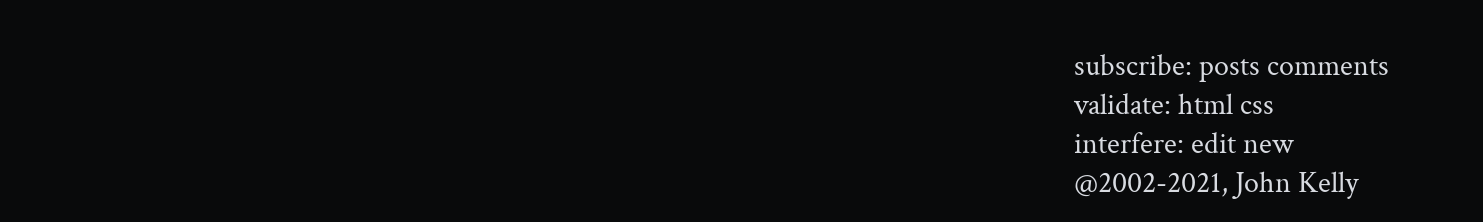subscribe: posts comments
validate: html css
interfere: edit new
@2002-2021, John Kelly